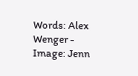Words: Alex Wenger - Image: Jenn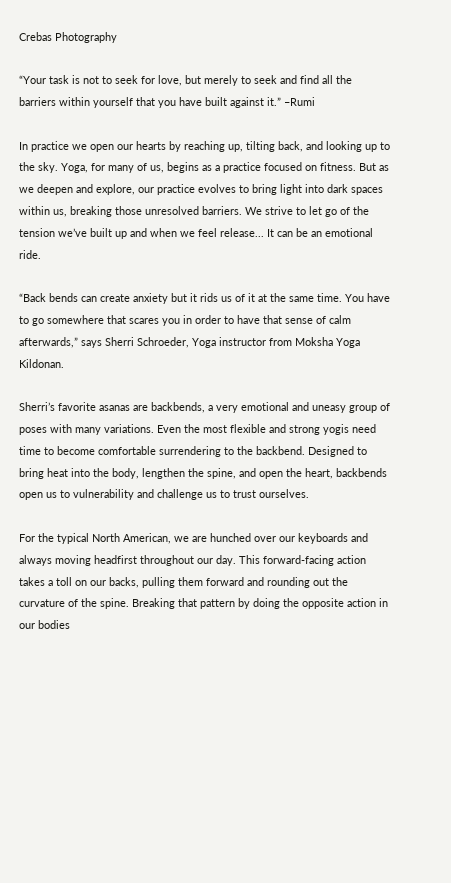Crebas Photography

“Your task is not to seek for love, but merely to seek and find all the barriers within yourself that you have built against it.” –Rumi

In practice we open our hearts by reaching up, tilting back, and looking up to the sky. Yoga, for many of us, begins as a practice focused on fitness. But as we deepen and explore, our practice evolves to bring light into dark spaces within us, breaking those unresolved barriers. We strive to let go of the tension we’ve built up and when we feel release... It can be an emotional ride.

“Back bends can create anxiety but it rids us of it at the same time. You have to go somewhere that scares you in order to have that sense of calm afterwards,” says Sherri Schroeder, Yoga instructor from Moksha Yoga Kildonan.

Sherri’s favorite asanas are backbends, a very emotional and uneasy group of poses with many variations. Even the most flexible and strong yogis need time to become comfortable surrendering to the backbend. Designed to bring heat into the body, lengthen the spine, and open the heart, backbends open us to vulnerability and challenge us to trust ourselves.

For the typical North American, we are hunched over our keyboards and always moving headfirst throughout our day. This forward-facing action takes a toll on our backs, pulling them forward and rounding out the curvature of the spine. Breaking that pattern by doing the opposite action in our bodies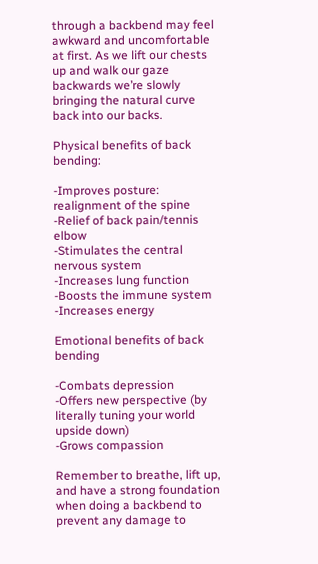through a backbend may feel awkward and uncomfortable at first. As we lift our chests up and walk our gaze backwards we’re slowly bringing the natural curve back into our backs.

Physical benefits of back bending:

-Improves posture: realignment of the spine
-Relief of back pain/tennis elbow
-Stimulates the central nervous system
-Increases lung function
-Boosts the immune system
-Increases energy

Emotional benefits of back bending

-Combats depression
-Offers new perspective (by literally tuning your world upside down)
-Grows compassion

Remember to breathe, lift up, and have a strong foundation when doing a backbend to prevent any damage to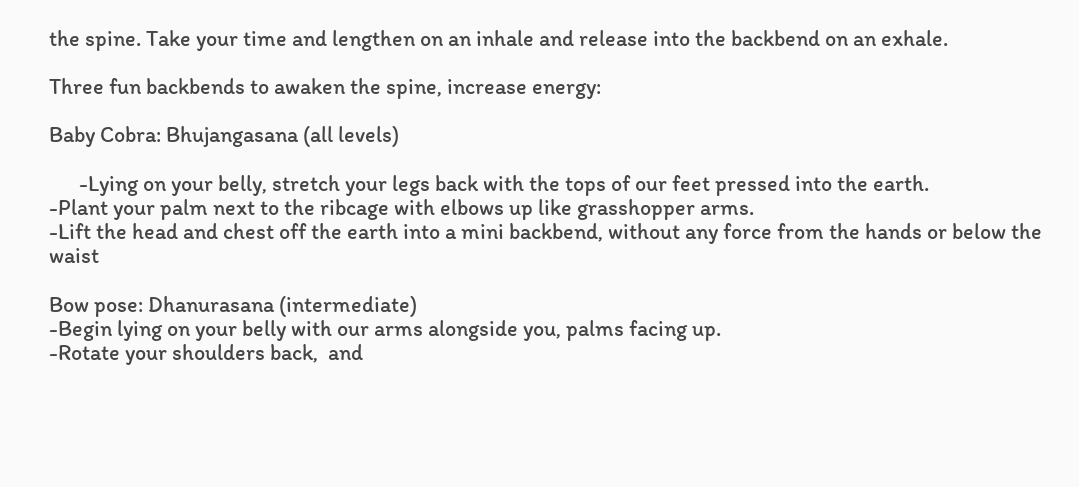the spine. Take your time and lengthen on an inhale and release into the backbend on an exhale.

Three fun backbends to awaken the spine, increase energy:

Baby Cobra: Bhujangasana (all levels)

      -Lying on your belly, stretch your legs back with the tops of our feet pressed into the earth.
-Plant your palm next to the ribcage with elbows up like grasshopper arms.
-Lift the head and chest off the earth into a mini backbend, without any force from the hands or below the waist

Bow pose: Dhanurasana (intermediate)
-Begin lying on your belly with our arms alongside you, palms facing up.
-Rotate your shoulders back,  and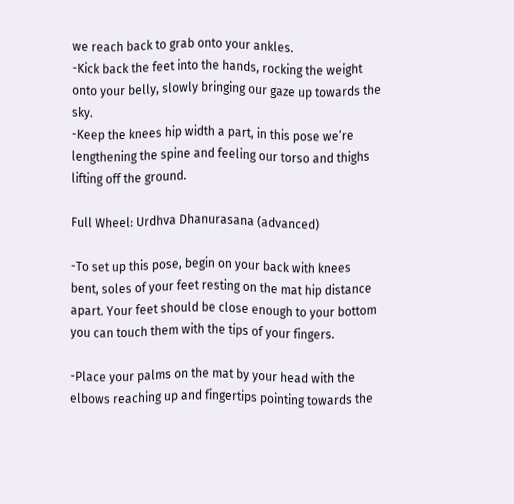we reach back to grab onto your ankles.
-Kick back the feet into the hands, rocking the weight onto your belly, slowly bringing our gaze up towards the sky.
-Keep the knees hip width a part, in this pose we’re lengthening the spine and feeling our torso and thighs lifting off the ground.

Full Wheel: Urdhva Dhanurasana (advanced)

-To set up this pose, begin on your back with knees bent, soles of your feet resting on the mat hip distance apart. Your feet should be close enough to your bottom you can touch them with the tips of your fingers.

-Place your palms on the mat by your head with the elbows reaching up and fingertips pointing towards the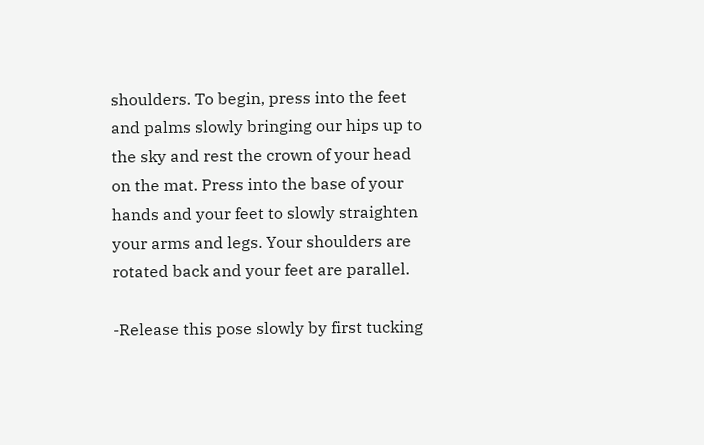shoulders. To begin, press into the feet and palms slowly bringing our hips up to the sky and rest the crown of your head on the mat. Press into the base of your hands and your feet to slowly straighten your arms and legs. Your shoulders are rotated back and your feet are parallel.

-Release this pose slowly by first tucking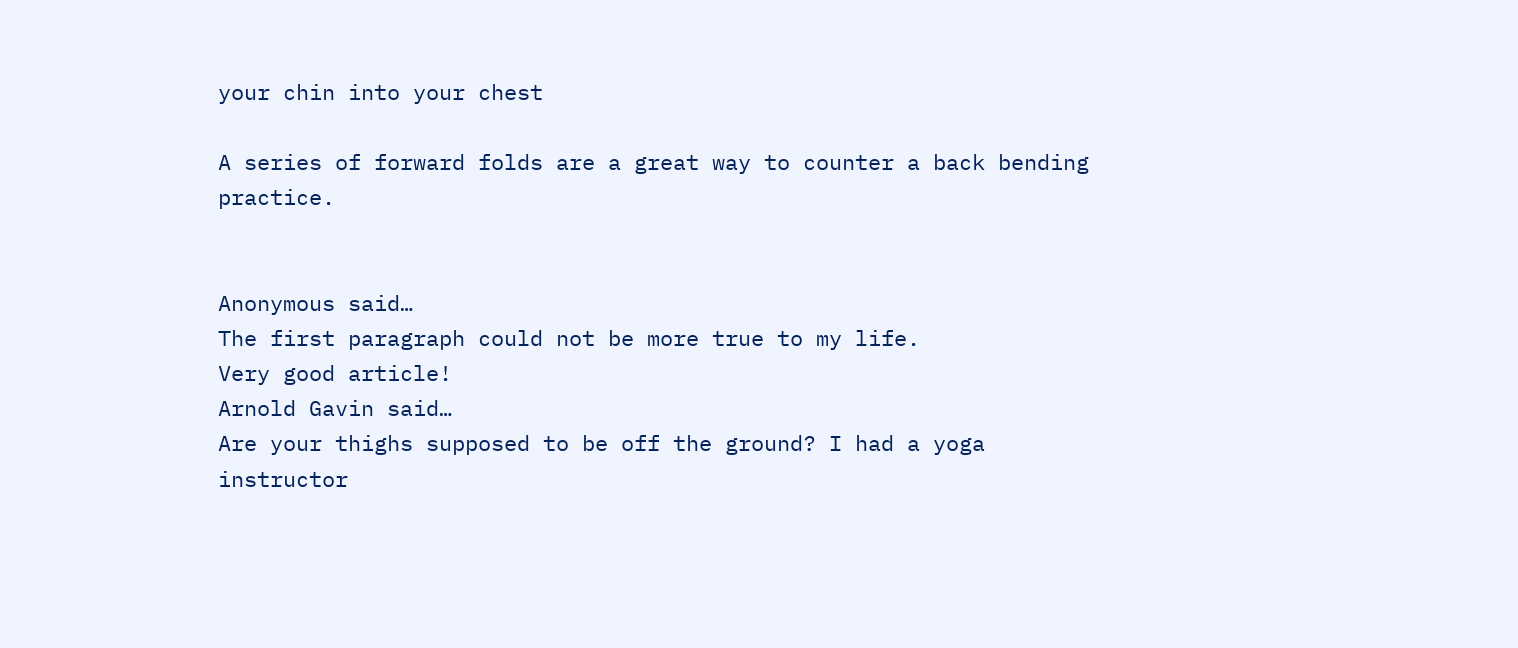your chin into your chest

A series of forward folds are a great way to counter a back bending practice.


Anonymous said…
The first paragraph could not be more true to my life.
Very good article!
Arnold Gavin said…
Are your thighs supposed to be off the ground? I had a yoga instructor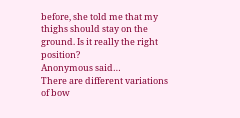before, she told me that my thighs should stay on the ground. Is it really the right position?
Anonymous said…
There are different variations of bow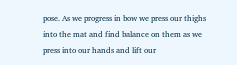pose. As we progress in bow we press our thighs into the mat and find balance on them as we press into our hands and lift our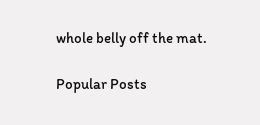whole belly off the mat.

Popular Posts